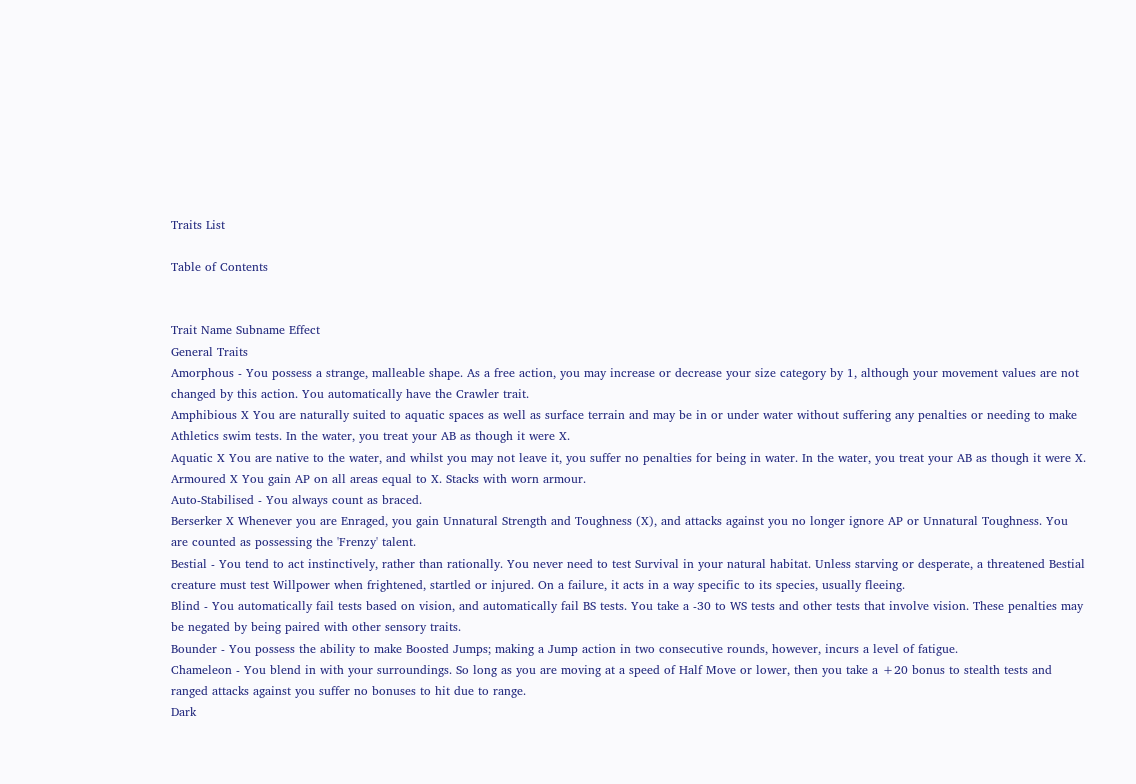Traits List

Table of Contents


Trait Name Subname Effect
General Traits
Amorphous - You possess a strange, malleable shape. As a free action, you may increase or decrease your size category by 1, although your movement values are not changed by this action. You automatically have the Crawler trait.
Amphibious X You are naturally suited to aquatic spaces as well as surface terrain and may be in or under water without suffering any penalties or needing to make Athletics swim tests. In the water, you treat your AB as though it were X.
Aquatic X You are native to the water, and whilst you may not leave it, you suffer no penalties for being in water. In the water, you treat your AB as though it were X.
Armoured X You gain AP on all areas equal to X. Stacks with worn armour.
Auto-Stabilised - You always count as braced.
Berserker X Whenever you are Enraged, you gain Unnatural Strength and Toughness (X), and attacks against you no longer ignore AP or Unnatural Toughness. You are counted as possessing the 'Frenzy' talent.
Bestial - You tend to act instinctively, rather than rationally. You never need to test Survival in your natural habitat. Unless starving or desperate, a threatened Bestial creature must test Willpower when frightened, startled or injured. On a failure, it acts in a way specific to its species, usually fleeing.
Blind - You automatically fail tests based on vision, and automatically fail BS tests. You take a -30 to WS tests and other tests that involve vision. These penalties may be negated by being paired with other sensory traits.
Bounder - You possess the ability to make Boosted Jumps; making a Jump action in two consecutive rounds, however, incurs a level of fatigue.
Chameleon - You blend in with your surroundings. So long as you are moving at a speed of Half Move or lower, then you take a +20 bonus to stealth tests and ranged attacks against you suffer no bonuses to hit due to range.
Dark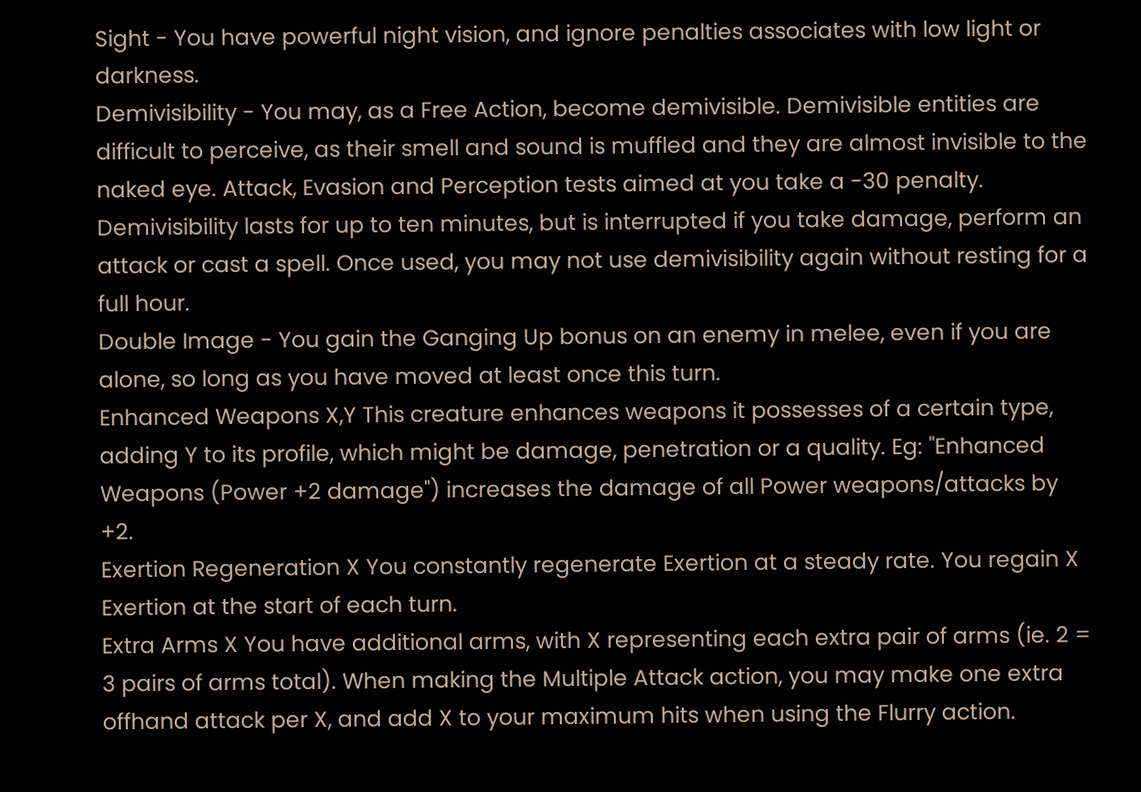Sight - You have powerful night vision, and ignore penalties associates with low light or darkness.
Demivisibility - You may, as a Free Action, become demivisible. Demivisible entities are difficult to perceive, as their smell and sound is muffled and they are almost invisible to the naked eye. Attack, Evasion and Perception tests aimed at you take a -30 penalty. Demivisibility lasts for up to ten minutes, but is interrupted if you take damage, perform an attack or cast a spell. Once used, you may not use demivisibility again without resting for a full hour.
Double Image - You gain the Ganging Up bonus on an enemy in melee, even if you are alone, so long as you have moved at least once this turn.
Enhanced Weapons X,Y This creature enhances weapons it possesses of a certain type, adding Y to its profile, which might be damage, penetration or a quality. Eg: "Enhanced Weapons (Power +2 damage") increases the damage of all Power weapons/attacks by +2.
Exertion Regeneration X You constantly regenerate Exertion at a steady rate. You regain X Exertion at the start of each turn.
Extra Arms X You have additional arms, with X representing each extra pair of arms (ie. 2 = 3 pairs of arms total). When making the Multiple Attack action, you may make one extra offhand attack per X, and add X to your maximum hits when using the Flurry action.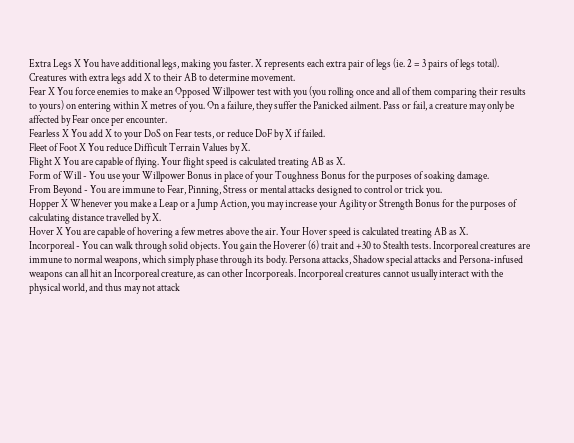Extra Legs X You have additional legs, making you faster. X represents each extra pair of legs (ie. 2 = 3 pairs of legs total). Creatures with extra legs add X to their AB to determine movement.
Fear X You force enemies to make an Opposed Willpower test with you (you rolling once and all of them comparing their results to yours) on entering within X metres of you. On a failure, they suffer the Panicked ailment. Pass or fail, a creature may only be affected by Fear once per encounter.
Fearless X You add X to your DoS on Fear tests, or reduce DoF by X if failed.
Fleet of Foot X You reduce Difficult Terrain Values by X.
Flight X You are capable of flying. Your flight speed is calculated treating AB as X.
Form of Will - You use your Willpower Bonus in place of your Toughness Bonus for the purposes of soaking damage.
From Beyond - You are immune to Fear, Pinning, Stress or mental attacks designed to control or trick you.
Hopper X Whenever you make a Leap or a Jump Action, you may increase your Agility or Strength Bonus for the purposes of calculating distance travelled by X.
Hover X You are capable of hovering a few metres above the air. Your Hover speed is calculated treating AB as X.
Incorporeal - You can walk through solid objects. You gain the Hoverer (6) trait and +30 to Stealth tests. Incorporeal creatures are immune to normal weapons, which simply phase through its body. Persona attacks, Shadow special attacks and Persona-infused weapons can all hit an Incorporeal creature, as can other Incorporeals. Incorporeal creatures cannot usually interact with the physical world, and thus may not attack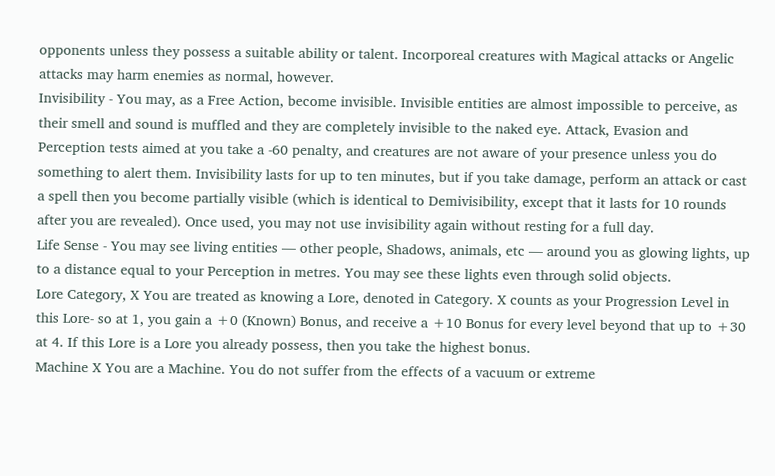opponents unless they possess a suitable ability or talent. Incorporeal creatures with Magical attacks or Angelic attacks may harm enemies as normal, however.
Invisibility - You may, as a Free Action, become invisible. Invisible entities are almost impossible to perceive, as their smell and sound is muffled and they are completely invisible to the naked eye. Attack, Evasion and Perception tests aimed at you take a -60 penalty, and creatures are not aware of your presence unless you do something to alert them. Invisibility lasts for up to ten minutes, but if you take damage, perform an attack or cast a spell then you become partially visible (which is identical to Demivisibility, except that it lasts for 10 rounds after you are revealed). Once used, you may not use invisibility again without resting for a full day.
Life Sense - You may see living entities — other people, Shadows, animals, etc — around you as glowing lights, up to a distance equal to your Perception in metres. You may see these lights even through solid objects.
Lore Category, X You are treated as knowing a Lore, denoted in Category. X counts as your Progression Level in this Lore- so at 1, you gain a +0 (Known) Bonus, and receive a +10 Bonus for every level beyond that up to +30 at 4. If this Lore is a Lore you already possess, then you take the highest bonus.
Machine X You are a Machine. You do not suffer from the effects of a vacuum or extreme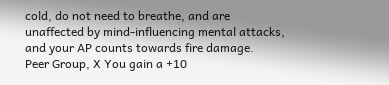cold, do not need to breathe, and are unaffected by mind-influencing mental attacks, and your AP counts towards fire damage.
Peer Group, X You gain a +10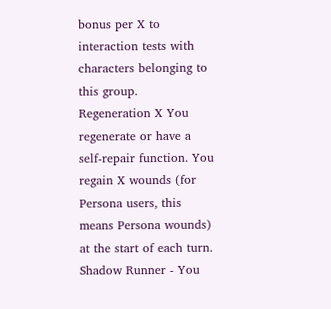bonus per X to interaction tests with characters belonging to this group.
Regeneration X You regenerate or have a self-repair function. You regain X wounds (for Persona users, this means Persona wounds) at the start of each turn.
Shadow Runner - You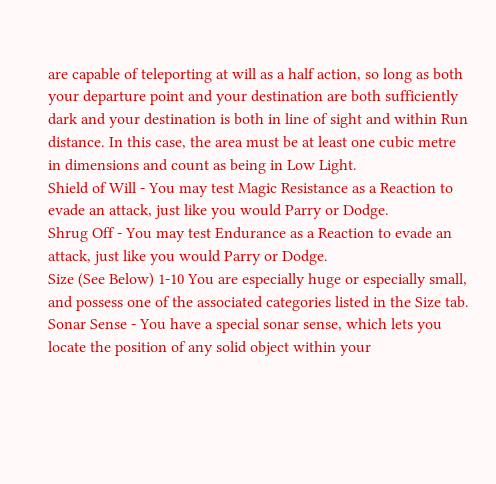are capable of teleporting at will as a half action, so long as both your departure point and your destination are both sufficiently dark and your destination is both in line of sight and within Run distance. In this case, the area must be at least one cubic metre in dimensions and count as being in Low Light.
Shield of Will - You may test Magic Resistance as a Reaction to evade an attack, just like you would Parry or Dodge.
Shrug Off - You may test Endurance as a Reaction to evade an attack, just like you would Parry or Dodge.
Size (See Below) 1-10 You are especially huge or especially small, and possess one of the associated categories listed in the Size tab.
Sonar Sense - You have a special sonar sense, which lets you locate the position of any solid object within your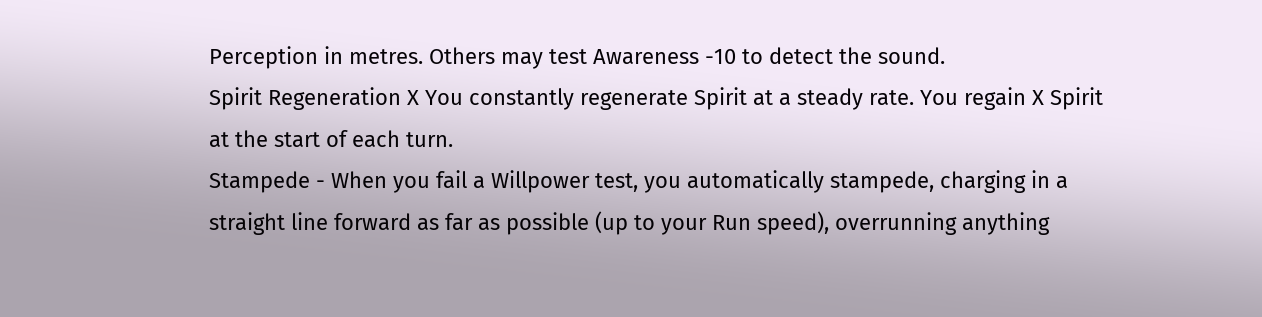Perception in metres. Others may test Awareness -10 to detect the sound.
Spirit Regeneration X You constantly regenerate Spirit at a steady rate. You regain X Spirit at the start of each turn.
Stampede - When you fail a Willpower test, you automatically stampede, charging in a straight line forward as far as possible (up to your Run speed), overrunning anything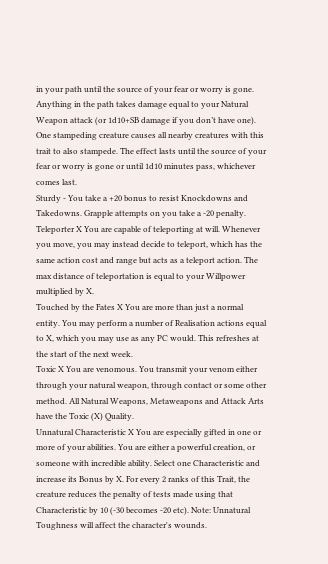in your path until the source of your fear or worry is gone. Anything in the path takes damage equal to your Natural Weapon attack (or 1d10+SB damage if you don’t have one). One stampeding creature causes all nearby creatures with this trait to also stampede. The effect lasts until the source of your fear or worry is gone or until 1d10 minutes pass, whichever comes last.
Sturdy - You take a +20 bonus to resist Knockdowns and Takedowns. Grapple attempts on you take a -20 penalty.
Teleporter X You are capable of teleporting at will. Whenever you move, you may instead decide to teleport, which has the same action cost and range but acts as a teleport action. The max distance of teleportation is equal to your Willpower multiplied by X.
Touched by the Fates X You are more than just a normal entity. You may perform a number of Realisation actions equal to X, which you may use as any PC would. This refreshes at the start of the next week.
Toxic X You are venomous. You transmit your venom either through your natural weapon, through contact or some other method. All Natural Weapons, Metaweapons and Attack Arts have the Toxic (X) Quality.
Unnatural Characteristic X You are especially gifted in one or more of your abilities. You are either a powerful creation, or someone with incredible ability. Select one Characteristic and increase its Bonus by X. For every 2 ranks of this Trait, the creature reduces the penalty of tests made using that Characteristic by 10 (-30 becomes -20 etc). Note: Unnatural Toughness will affect the character's wounds.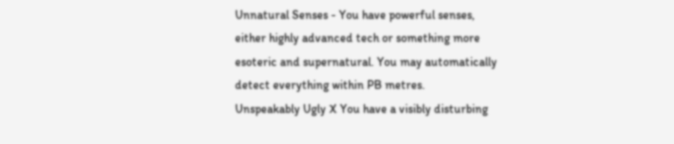Unnatural Senses - You have powerful senses, either highly advanced tech or something more esoteric and supernatural. You may automatically detect everything within PB metres.
Unspeakably Ugly X You have a visibly disturbing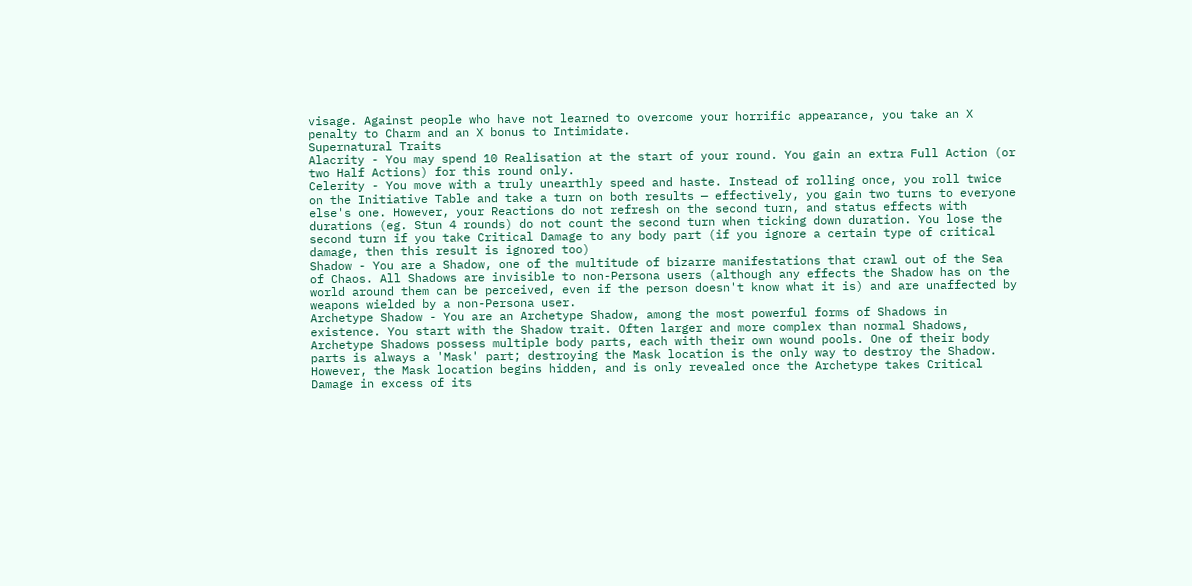visage. Against people who have not learned to overcome your horrific appearance, you take an X penalty to Charm and an X bonus to Intimidate.
Supernatural Traits
Alacrity - You may spend 10 Realisation at the start of your round. You gain an extra Full Action (or two Half Actions) for this round only.
Celerity - You move with a truly unearthly speed and haste. Instead of rolling once, you roll twice on the Initiative Table and take a turn on both results — effectively, you gain two turns to everyone else's one. However, your Reactions do not refresh on the second turn, and status effects with durations (eg. Stun 4 rounds) do not count the second turn when ticking down duration. You lose the second turn if you take Critical Damage to any body part (if you ignore a certain type of critical damage, then this result is ignored too)
Shadow - You are a Shadow, one of the multitude of bizarre manifestations that crawl out of the Sea of Chaos. All Shadows are invisible to non-Persona users (although any effects the Shadow has on the world around them can be perceived, even if the person doesn't know what it is) and are unaffected by weapons wielded by a non-Persona user.
Archetype Shadow - You are an Archetype Shadow, among the most powerful forms of Shadows in existence. You start with the Shadow trait. Often larger and more complex than normal Shadows, Archetype Shadows possess multiple body parts, each with their own wound pools. One of their body parts is always a 'Mask' part; destroying the Mask location is the only way to destroy the Shadow. However, the Mask location begins hidden, and is only revealed once the Archetype takes Critical Damage in excess of its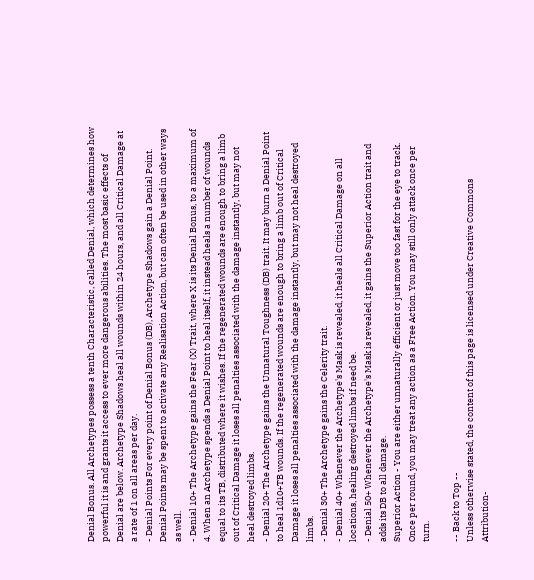Denial Bonus. All Archetypes possess a tenth Characteristic, called Denial, which determines how powerful it is and grants it access to ever more dangerous abilities. The most basic effects of Denial are below. Archetype Shadows heal all wounds within 24 hours, and all Critical Damage at a rate of 1 on all areas per day.
- Denial Points For every point of Denial Bonus (DB), Archetype Shadows gain a Denial Point. Denial Points may be spent to activate any Realisation Action, but can often be used in other ways as well.
- Denial 10+ The Archetype gains the Fear (X) Trait, where X is its Denial Bonus, to a maximum of 4. When an Archetype spends a Denial Point to heal itself, it instead heals a number of wounds equal to its TB, distributed where it wishes. If the regenerated wounds are enough to bring a limb out of Critical Damage it loses all penalties associated with the damage instantly, but may not heal destroyed limbs.
- Denial 20+ The Archetype gains the Unnatural Toughness (DB) trait. It may burn a Denial Point to heal 1d10+TB wounds. If the regenerated wounds are enough to bring a limb out of Critical Damage it loses all penalties associated with the damage instantly, but may not heal destroyed limbs.
- Denial 30+ The Archetype gains the Celerity trait.
- Denial 40+ Whenever the Archetype's Mask is revealed, it heals all Critical Damage on all locations, healing destroyed limbs if need be.
- Denial 50+ Whenever the Archetype's Mask is revealed, it gains the Superior Action trait and adds its DB to all damage.
Superior Action - You are either unnaturally efficient or just move too fast for the eye to track. Once per round, you may treat any action as a Free Action. You may still only attack once per turn.

-- Back to Top --
Unless otherwise stated, the content of this page is licensed under Creative Commons Attribution-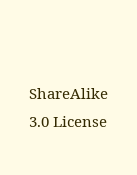ShareAlike 3.0 License